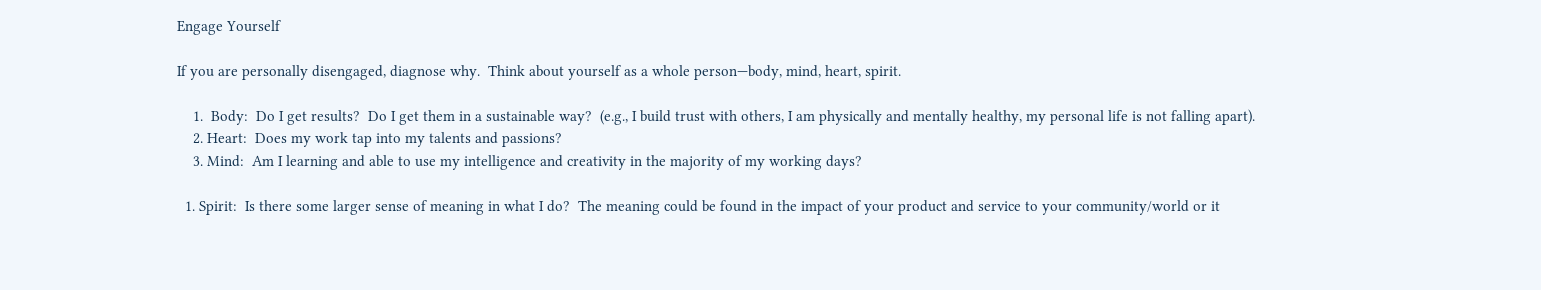Engage Yourself

If you are personally disengaged, diagnose why.  Think about yourself as a whole person—body, mind, heart, spirit.

    1.  Body:  Do I get results?  Do I get them in a sustainable way?  (e.g., I build trust with others, I am physically and mentally healthy, my personal life is not falling apart).
    2. Heart:  Does my work tap into my talents and passions?
    3. Mind:  Am I learning and able to use my intelligence and creativity in the majority of my working days?

  1. Spirit:  Is there some larger sense of meaning in what I do?  The meaning could be found in the impact of your product and service to your community/world or it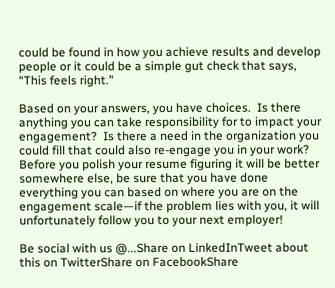could be found in how you achieve results and develop people or it could be a simple gut check that says, “This feels right.”

Based on your answers, you have choices.  Is there anything you can take responsibility for to impact your engagement?  Is there a need in the organization you could fill that could also re-engage you in your work?  Before you polish your resume figuring it will be better somewhere else, be sure that you have done everything you can based on where you are on the engagement scale—if the problem lies with you, it will unfortunately follow you to your next employer!

Be social with us @...Share on LinkedInTweet about this on TwitterShare on FacebookShare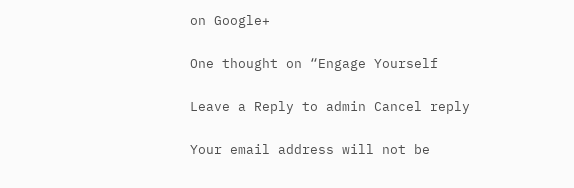on Google+

One thought on “Engage Yourself

Leave a Reply to admin Cancel reply

Your email address will not be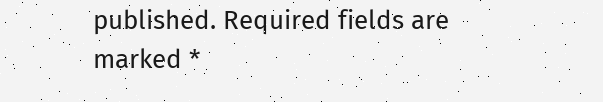published. Required fields are marked *